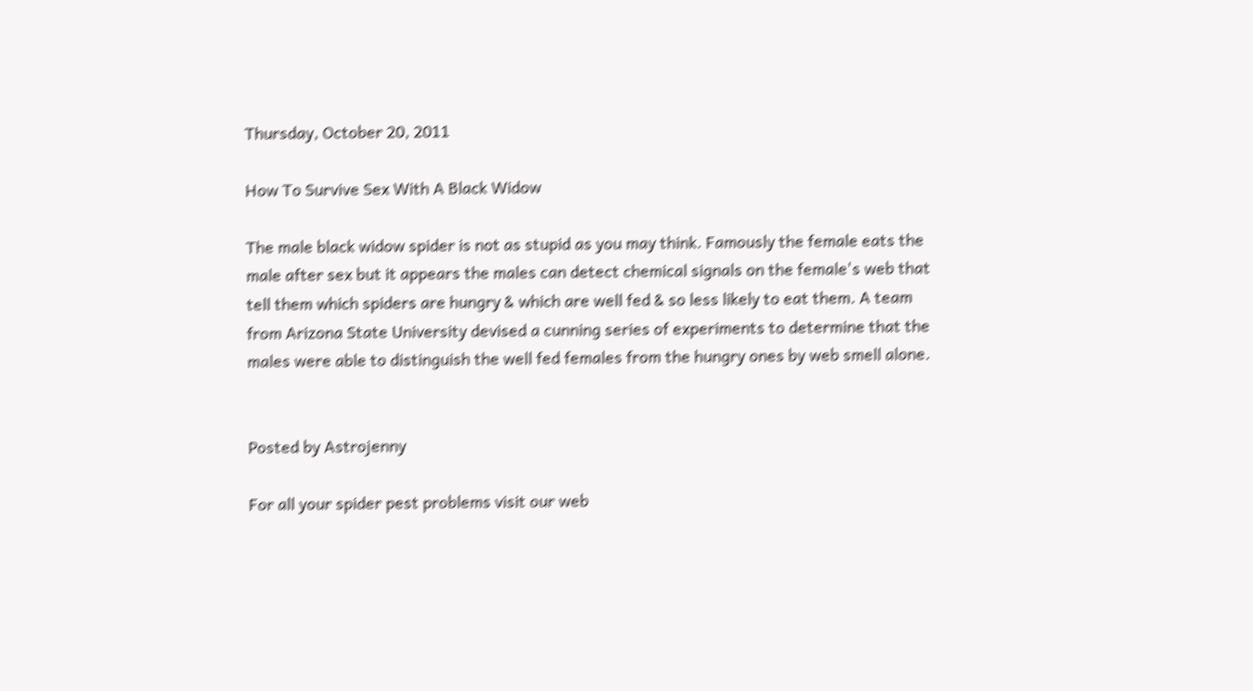Thursday, October 20, 2011

How To Survive Sex With A Black Widow

The male black widow spider is not as stupid as you may think. Famously the female eats the male after sex but it appears the males can detect chemical signals on the female's web that tell them which spiders are hungry & which are well fed & so less likely to eat them. A team from Arizona State University devised a cunning series of experiments to determine that the males were able to distinguish the well fed females from the hungry ones by web smell alone.


Posted by Astrojenny

For all your spider pest problems visit our web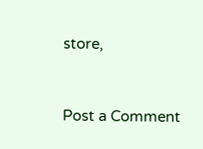store,


Post a Comment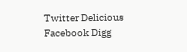Twitter Delicious Facebook Digg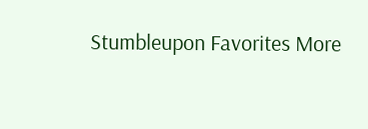Stumbleupon Favorites More